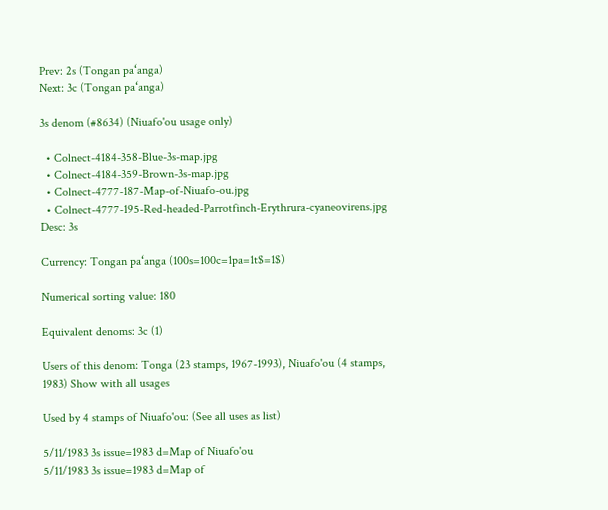Prev: 2s (Tongan paʻanga)
Next: 3c (Tongan paʻanga)

3s denom (#8634) (Niuafo'ou usage only)

  • Colnect-4184-358-Blue-3s-map.jpg
  • Colnect-4184-359-Brown-3s-map.jpg
  • Colnect-4777-187-Map-of-Niuafo-ou.jpg
  • Colnect-4777-195-Red-headed-Parrotfinch-Erythrura-cyaneovirens.jpg
Desc: 3s

Currency: Tongan paʻanga (100s=100c=1pa=1t$=1$)

Numerical sorting value: 180

Equivalent denoms: 3c (1)

Users of this denom: Tonga (23 stamps, 1967-1993), Niuafo'ou (4 stamps, 1983) Show with all usages

Used by 4 stamps of Niuafo'ou: (See all uses as list)

5/11/1983 3s issue=1983 d=Map of Niuafo'ou
5/11/1983 3s issue=1983 d=Map of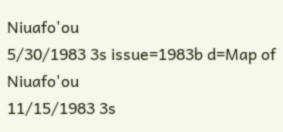Niuafo'ou
5/30/1983 3s issue=1983b d=Map of Niuafo'ou
11/15/1983 3s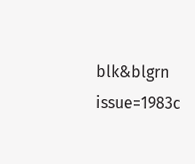blk&blgrn issue=1983c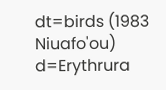dt=birds (1983 Niuafo'ou) d=Erythrura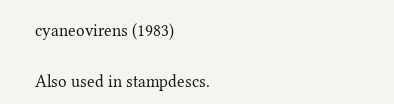cyaneovirens (1983)

Also used in stampdescs.